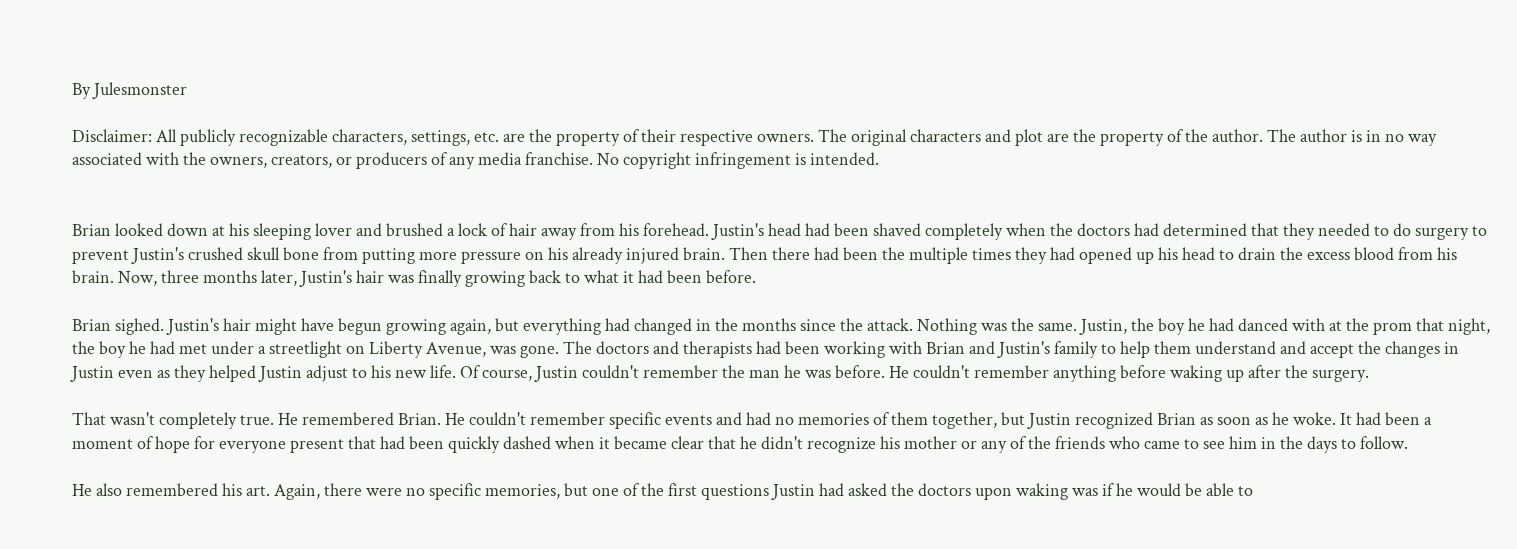By Julesmonster

Disclaimer: All publicly recognizable characters, settings, etc. are the property of their respective owners. The original characters and plot are the property of the author. The author is in no way associated with the owners, creators, or producers of any media franchise. No copyright infringement is intended.


Brian looked down at his sleeping lover and brushed a lock of hair away from his forehead. Justin's head had been shaved completely when the doctors had determined that they needed to do surgery to prevent Justin's crushed skull bone from putting more pressure on his already injured brain. Then there had been the multiple times they had opened up his head to drain the excess blood from his brain. Now, three months later, Justin's hair was finally growing back to what it had been before.

Brian sighed. Justin's hair might have begun growing again, but everything had changed in the months since the attack. Nothing was the same. Justin, the boy he had danced with at the prom that night, the boy he had met under a streetlight on Liberty Avenue, was gone. The doctors and therapists had been working with Brian and Justin's family to help them understand and accept the changes in Justin even as they helped Justin adjust to his new life. Of course, Justin couldn't remember the man he was before. He couldn't remember anything before waking up after the surgery.

That wasn't completely true. He remembered Brian. He couldn't remember specific events and had no memories of them together, but Justin recognized Brian as soon as he woke. It had been a moment of hope for everyone present that had been quickly dashed when it became clear that he didn't recognize his mother or any of the friends who came to see him in the days to follow.

He also remembered his art. Again, there were no specific memories, but one of the first questions Justin had asked the doctors upon waking was if he would be able to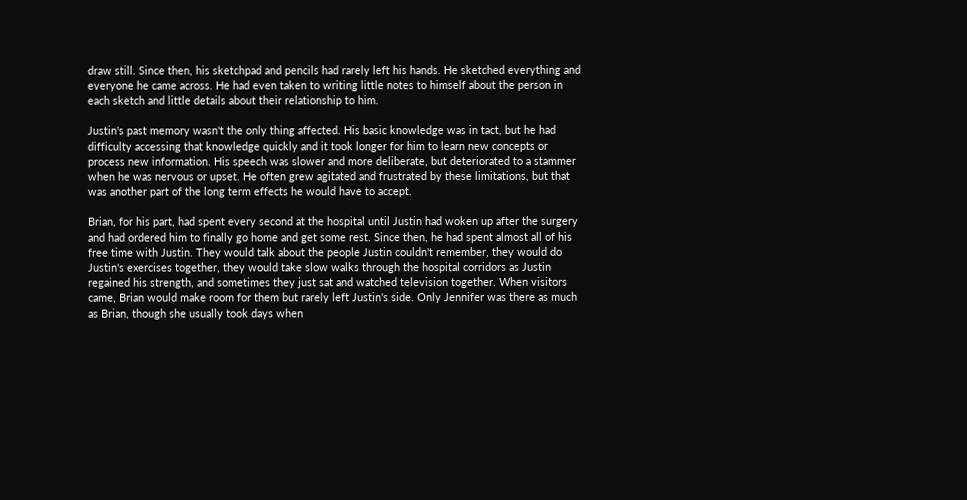draw still. Since then, his sketchpad and pencils had rarely left his hands. He sketched everything and everyone he came across. He had even taken to writing little notes to himself about the person in each sketch and little details about their relationship to him.

Justin's past memory wasn't the only thing affected. His basic knowledge was in tact, but he had difficulty accessing that knowledge quickly and it took longer for him to learn new concepts or process new information. His speech was slower and more deliberate, but deteriorated to a stammer when he was nervous or upset. He often grew agitated and frustrated by these limitations, but that was another part of the long term effects he would have to accept.

Brian, for his part, had spent every second at the hospital until Justin had woken up after the surgery and had ordered him to finally go home and get some rest. Since then, he had spent almost all of his free time with Justin. They would talk about the people Justin couldn't remember, they would do Justin's exercises together, they would take slow walks through the hospital corridors as Justin regained his strength, and sometimes they just sat and watched television together. When visitors came, Brian would make room for them but rarely left Justin's side. Only Jennifer was there as much as Brian, though she usually took days when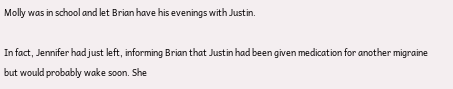Molly was in school and let Brian have his evenings with Justin.

In fact, Jennifer had just left, informing Brian that Justin had been given medication for another migraine but would probably wake soon. She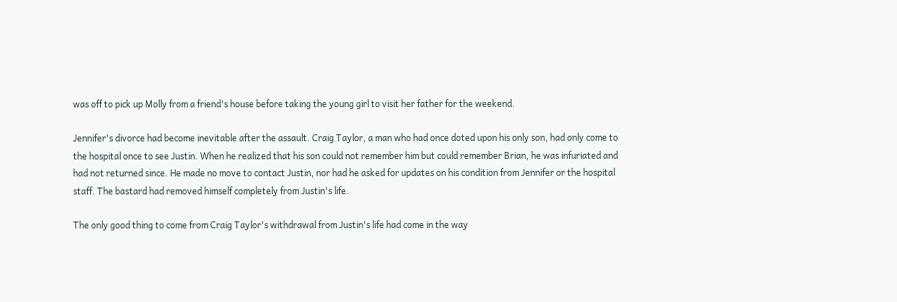was off to pick up Molly from a friend's house before taking the young girl to visit her father for the weekend.

Jennifer's divorce had become inevitable after the assault. Craig Taylor, a man who had once doted upon his only son, had only come to the hospital once to see Justin. When he realized that his son could not remember him but could remember Brian, he was infuriated and had not returned since. He made no move to contact Justin, nor had he asked for updates on his condition from Jennifer or the hospital staff. The bastard had removed himself completely from Justin's life.

The only good thing to come from Craig Taylor's withdrawal from Justin's life had come in the way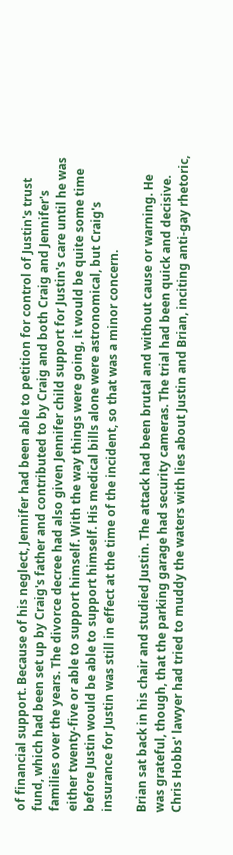of financial support. Because of his neglect, Jennifer had been able to petition for control of Justin's trust fund, which had been set up by Craig's father and contributed to by Craig and both Craig and Jennifer's families over the years. The divorce decree had also given Jennifer child support for Justin's care until he was either twenty-five or able to support himself. With the way things were going, it would be quite some time before Justin would be able to support himself. His medical bills alone were astronomical, but Craig's insurance for Justin was still in effect at the time of the incident, so that was a minor concern.

Brian sat back in his chair and studied Justin. The attack had been brutal and without cause or warning. He was grateful, though, that the parking garage had security cameras. The trial had been quick and decisive. Chris Hobbs' lawyer had tried to muddy the waters with lies about Justin and Brian, inciting anti-gay rhetoric,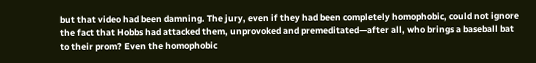but that video had been damning. The jury, even if they had been completely homophobic, could not ignore the fact that Hobbs had attacked them, unprovoked and premeditated—after all, who brings a baseball bat to their prom? Even the homophobic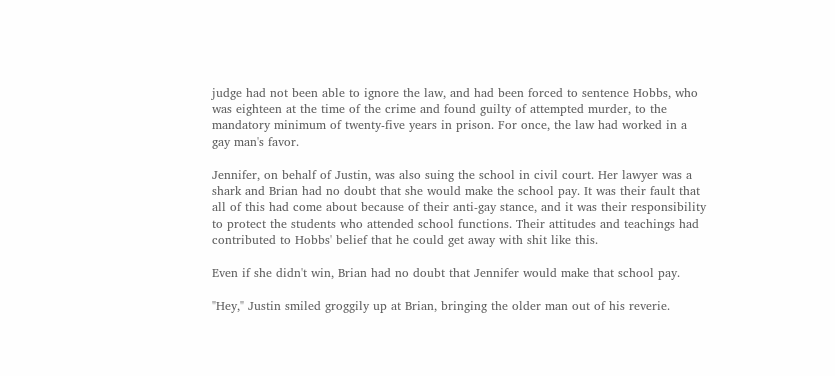judge had not been able to ignore the law, and had been forced to sentence Hobbs, who was eighteen at the time of the crime and found guilty of attempted murder, to the mandatory minimum of twenty-five years in prison. For once, the law had worked in a gay man's favor.

Jennifer, on behalf of Justin, was also suing the school in civil court. Her lawyer was a shark and Brian had no doubt that she would make the school pay. It was their fault that all of this had come about because of their anti-gay stance, and it was their responsibility to protect the students who attended school functions. Their attitudes and teachings had contributed to Hobbs' belief that he could get away with shit like this.

Even if she didn't win, Brian had no doubt that Jennifer would make that school pay.

"Hey," Justin smiled groggily up at Brian, bringing the older man out of his reverie.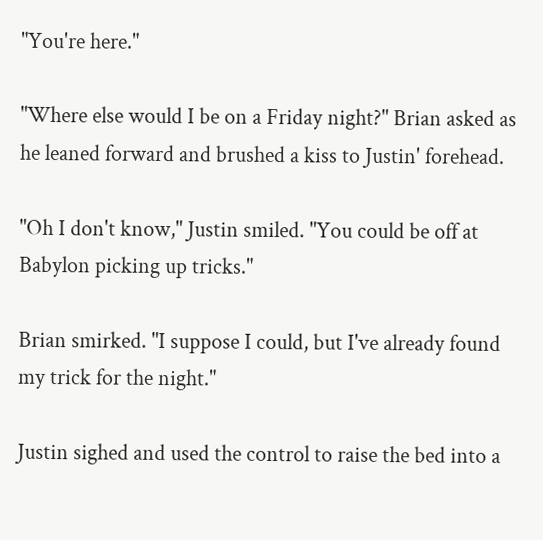"You're here."

"Where else would I be on a Friday night?" Brian asked as he leaned forward and brushed a kiss to Justin' forehead.

"Oh I don't know," Justin smiled. "You could be off at Babylon picking up tricks."

Brian smirked. "I suppose I could, but I've already found my trick for the night."

Justin sighed and used the control to raise the bed into a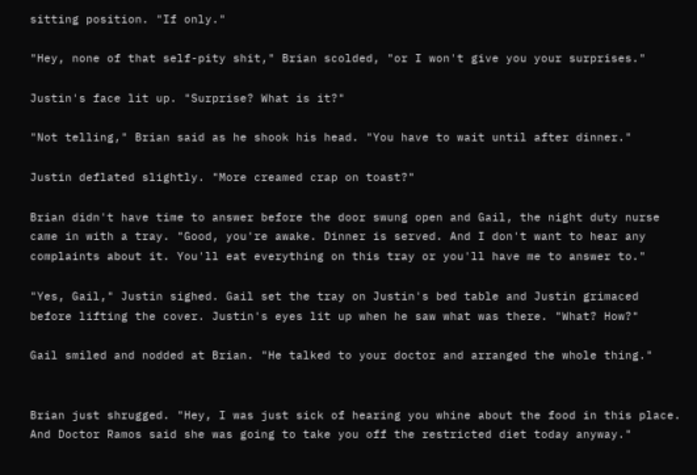sitting position. "If only."

"Hey, none of that self-pity shit," Brian scolded, "or I won't give you your surprises."

Justin's face lit up. "Surprise? What is it?"

"Not telling," Brian said as he shook his head. "You have to wait until after dinner."

Justin deflated slightly. "More creamed crap on toast?"

Brian didn't have time to answer before the door swung open and Gail, the night duty nurse came in with a tray. "Good, you're awake. Dinner is served. And I don't want to hear any complaints about it. You'll eat everything on this tray or you'll have me to answer to."

"Yes, Gail," Justin sighed. Gail set the tray on Justin's bed table and Justin grimaced before lifting the cover. Justin's eyes lit up when he saw what was there. "What? How?"

Gail smiled and nodded at Brian. "He talked to your doctor and arranged the whole thing."


Brian just shrugged. "Hey, I was just sick of hearing you whine about the food in this place. And Doctor Ramos said she was going to take you off the restricted diet today anyway."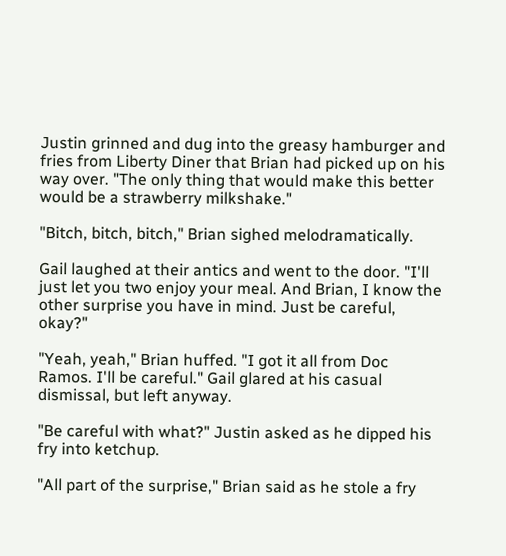Justin grinned and dug into the greasy hamburger and fries from Liberty Diner that Brian had picked up on his way over. "The only thing that would make this better would be a strawberry milkshake."

"Bitch, bitch, bitch," Brian sighed melodramatically.

Gail laughed at their antics and went to the door. "I'll just let you two enjoy your meal. And Brian, I know the other surprise you have in mind. Just be careful, okay?"

"Yeah, yeah," Brian huffed. "I got it all from Doc Ramos. I'll be careful." Gail glared at his casual dismissal, but left anyway.

"Be careful with what?" Justin asked as he dipped his fry into ketchup.

"All part of the surprise," Brian said as he stole a fry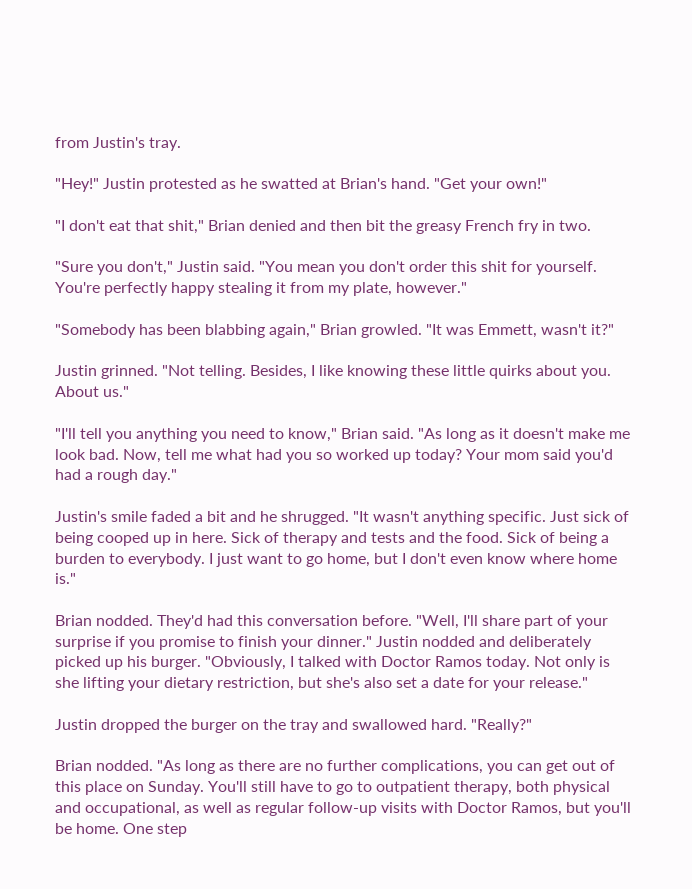from Justin's tray.

"Hey!" Justin protested as he swatted at Brian's hand. "Get your own!"

"I don't eat that shit," Brian denied and then bit the greasy French fry in two.

"Sure you don't," Justin said. "You mean you don't order this shit for yourself. You're perfectly happy stealing it from my plate, however."

"Somebody has been blabbing again," Brian growled. "It was Emmett, wasn't it?"

Justin grinned. "Not telling. Besides, I like knowing these little quirks about you. About us."

"I'll tell you anything you need to know," Brian said. "As long as it doesn't make me look bad. Now, tell me what had you so worked up today? Your mom said you'd had a rough day."

Justin's smile faded a bit and he shrugged. "It wasn't anything specific. Just sick of being cooped up in here. Sick of therapy and tests and the food. Sick of being a burden to everybody. I just want to go home, but I don't even know where home is."

Brian nodded. They'd had this conversation before. "Well, I'll share part of your surprise if you promise to finish your dinner." Justin nodded and deliberately picked up his burger. "Obviously, I talked with Doctor Ramos today. Not only is she lifting your dietary restriction, but she's also set a date for your release."

Justin dropped the burger on the tray and swallowed hard. "Really?"

Brian nodded. "As long as there are no further complications, you can get out of this place on Sunday. You'll still have to go to outpatient therapy, both physical and occupational, as well as regular follow-up visits with Doctor Ramos, but you'll be home. One step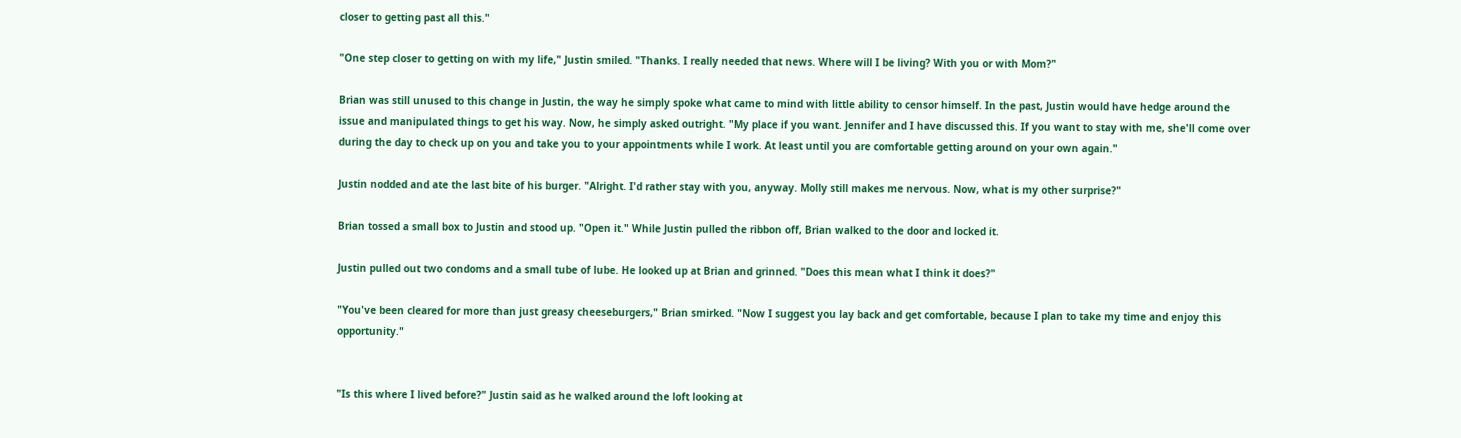closer to getting past all this."

"One step closer to getting on with my life," Justin smiled. "Thanks. I really needed that news. Where will I be living? With you or with Mom?"

Brian was still unused to this change in Justin, the way he simply spoke what came to mind with little ability to censor himself. In the past, Justin would have hedge around the issue and manipulated things to get his way. Now, he simply asked outright. "My place if you want. Jennifer and I have discussed this. If you want to stay with me, she'll come over during the day to check up on you and take you to your appointments while I work. At least until you are comfortable getting around on your own again."

Justin nodded and ate the last bite of his burger. "Alright. I'd rather stay with you, anyway. Molly still makes me nervous. Now, what is my other surprise?"

Brian tossed a small box to Justin and stood up. "Open it." While Justin pulled the ribbon off, Brian walked to the door and locked it.

Justin pulled out two condoms and a small tube of lube. He looked up at Brian and grinned. "Does this mean what I think it does?"

"You've been cleared for more than just greasy cheeseburgers," Brian smirked. "Now I suggest you lay back and get comfortable, because I plan to take my time and enjoy this opportunity."


"Is this where I lived before?" Justin said as he walked around the loft looking at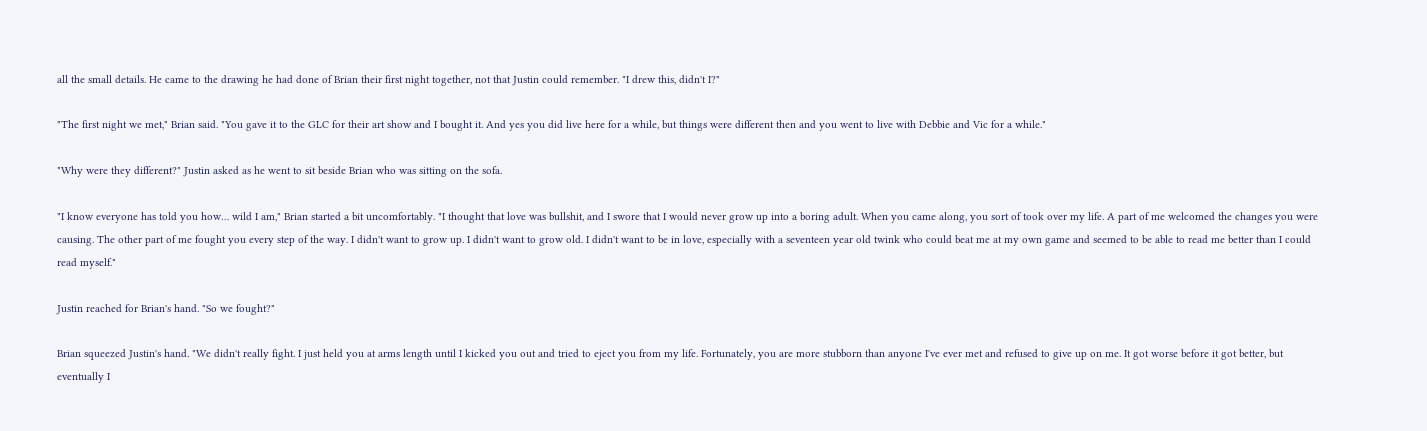all the small details. He came to the drawing he had done of Brian their first night together, not that Justin could remember. "I drew this, didn't I?"

"The first night we met," Brian said. "You gave it to the GLC for their art show and I bought it. And yes you did live here for a while, but things were different then and you went to live with Debbie and Vic for a while."

"Why were they different?" Justin asked as he went to sit beside Brian who was sitting on the sofa.

"I know everyone has told you how… wild I am," Brian started a bit uncomfortably. "I thought that love was bullshit, and I swore that I would never grow up into a boring adult. When you came along, you sort of took over my life. A part of me welcomed the changes you were causing. The other part of me fought you every step of the way. I didn't want to grow up. I didn't want to grow old. I didn't want to be in love, especially with a seventeen year old twink who could beat me at my own game and seemed to be able to read me better than I could read myself."

Justin reached for Brian's hand. "So we fought?"

Brian squeezed Justin's hand. "We didn't really fight. I just held you at arms length until I kicked you out and tried to eject you from my life. Fortunately, you are more stubborn than anyone I've ever met and refused to give up on me. It got worse before it got better, but eventually I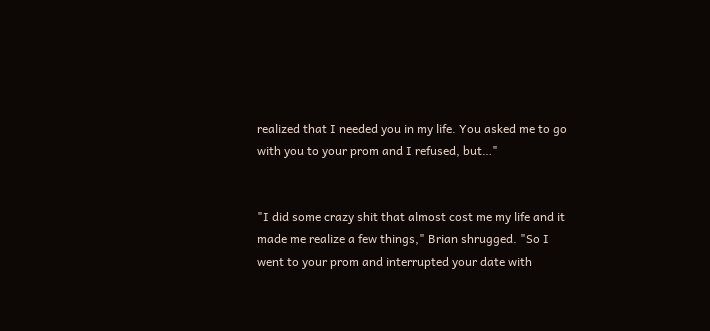realized that I needed you in my life. You asked me to go with you to your prom and I refused, but…"


"I did some crazy shit that almost cost me my life and it made me realize a few things," Brian shrugged. "So I went to your prom and interrupted your date with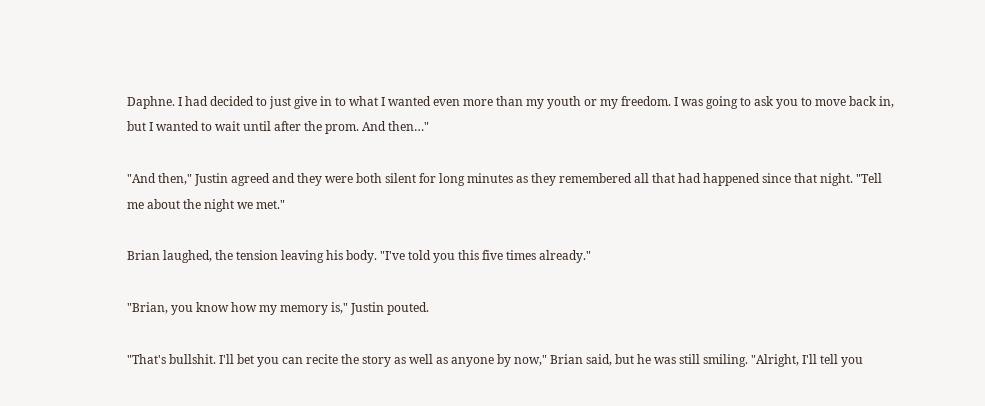Daphne. I had decided to just give in to what I wanted even more than my youth or my freedom. I was going to ask you to move back in, but I wanted to wait until after the prom. And then…"

"And then," Justin agreed and they were both silent for long minutes as they remembered all that had happened since that night. "Tell me about the night we met."

Brian laughed, the tension leaving his body. "I've told you this five times already."

"Brian, you know how my memory is," Justin pouted.

"That's bullshit. I'll bet you can recite the story as well as anyone by now," Brian said, but he was still smiling. "Alright, I'll tell you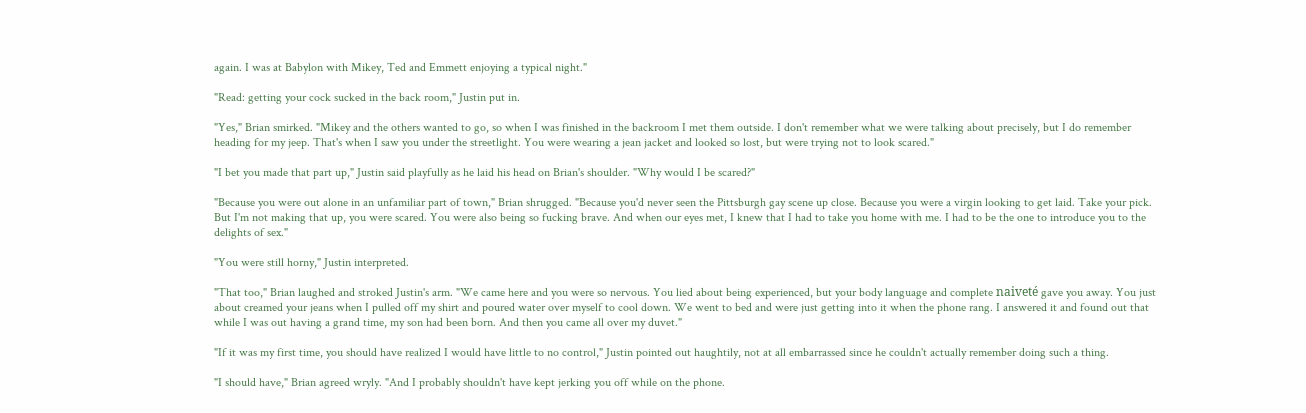again. I was at Babylon with Mikey, Ted and Emmett enjoying a typical night."

"Read: getting your cock sucked in the back room," Justin put in.

"Yes," Brian smirked. "Mikey and the others wanted to go, so when I was finished in the backroom I met them outside. I don't remember what we were talking about precisely, but I do remember heading for my jeep. That's when I saw you under the streetlight. You were wearing a jean jacket and looked so lost, but were trying not to look scared."

"I bet you made that part up," Justin said playfully as he laid his head on Brian's shoulder. "Why would I be scared?"

"Because you were out alone in an unfamiliar part of town," Brian shrugged. "Because you'd never seen the Pittsburgh gay scene up close. Because you were a virgin looking to get laid. Take your pick. But I'm not making that up, you were scared. You were also being so fucking brave. And when our eyes met, I knew that I had to take you home with me. I had to be the one to introduce you to the delights of sex."

"You were still horny," Justin interpreted.

"That too," Brian laughed and stroked Justin's arm. "We came here and you were so nervous. You lied about being experienced, but your body language and complete naiveté gave you away. You just about creamed your jeans when I pulled off my shirt and poured water over myself to cool down. We went to bed and were just getting into it when the phone rang. I answered it and found out that while I was out having a grand time, my son had been born. And then you came all over my duvet."

"If it was my first time, you should have realized I would have little to no control," Justin pointed out haughtily, not at all embarrassed since he couldn't actually remember doing such a thing.

"I should have," Brian agreed wryly. "And I probably shouldn't have kept jerking you off while on the phone.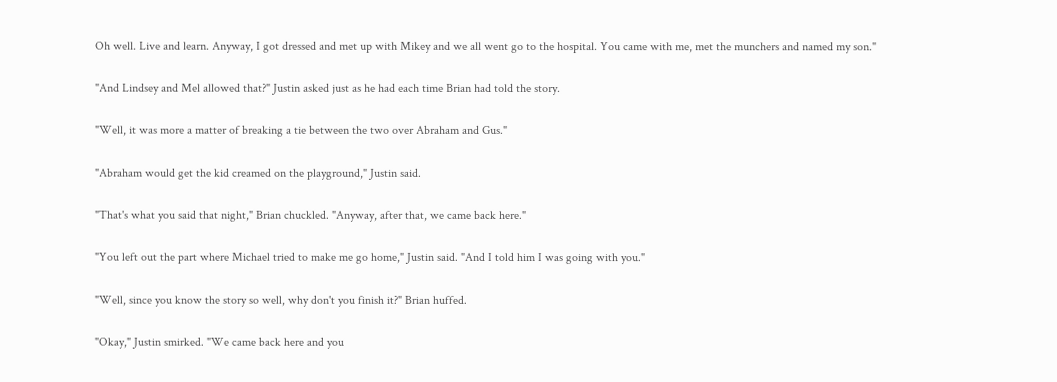Oh well. Live and learn. Anyway, I got dressed and met up with Mikey and we all went go to the hospital. You came with me, met the munchers and named my son."

"And Lindsey and Mel allowed that?" Justin asked just as he had each time Brian had told the story.

"Well, it was more a matter of breaking a tie between the two over Abraham and Gus."

"Abraham would get the kid creamed on the playground," Justin said.

"That's what you said that night," Brian chuckled. "Anyway, after that, we came back here."

"You left out the part where Michael tried to make me go home," Justin said. "And I told him I was going with you."

"Well, since you know the story so well, why don't you finish it?" Brian huffed.

"Okay," Justin smirked. "We came back here and you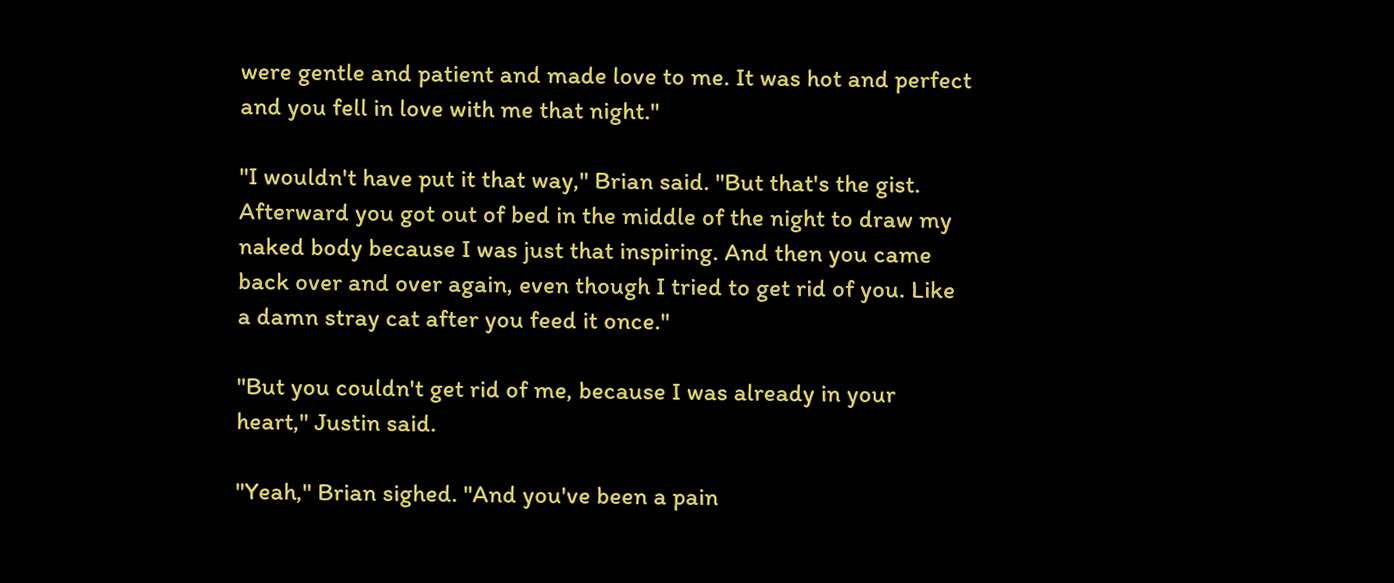were gentle and patient and made love to me. It was hot and perfect and you fell in love with me that night."

"I wouldn't have put it that way," Brian said. "But that's the gist. Afterward you got out of bed in the middle of the night to draw my naked body because I was just that inspiring. And then you came back over and over again, even though I tried to get rid of you. Like a damn stray cat after you feed it once."

"But you couldn't get rid of me, because I was already in your heart," Justin said.

"Yeah," Brian sighed. "And you've been a pain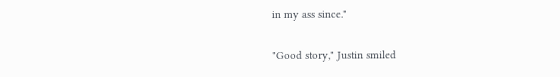in my ass since."

"Good story," Justin smiled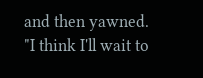and then yawned. "I think I'll wait to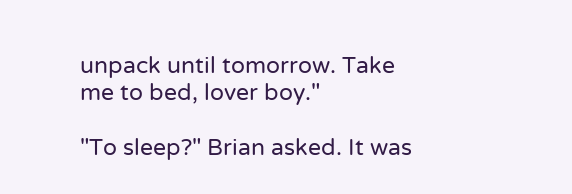unpack until tomorrow. Take me to bed, lover boy."

"To sleep?" Brian asked. It was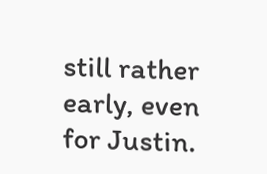still rather early, even for Justin.